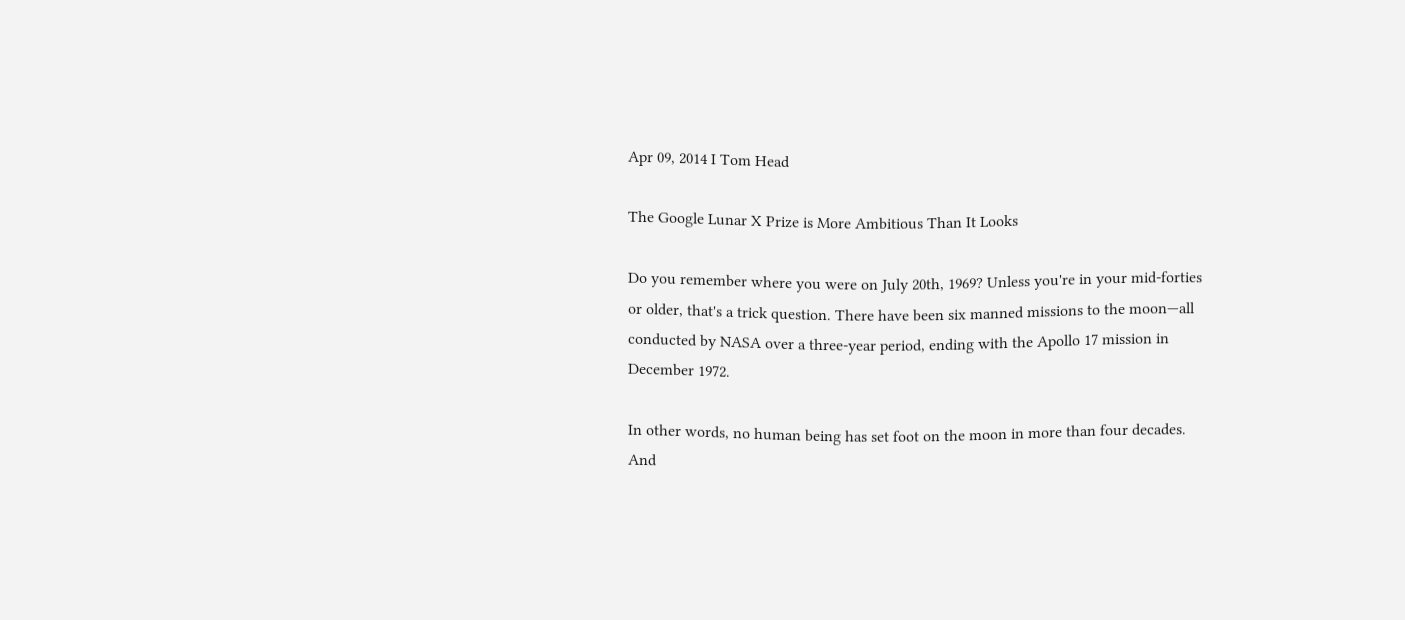Apr 09, 2014 I Tom Head

The Google Lunar X Prize is More Ambitious Than It Looks

Do you remember where you were on July 20th, 1969? Unless you're in your mid-forties or older, that's a trick question. There have been six manned missions to the moon—all conducted by NASA over a three-year period, ending with the Apollo 17 mission in December 1972.

In other words, no human being has set foot on the moon in more than four decades. And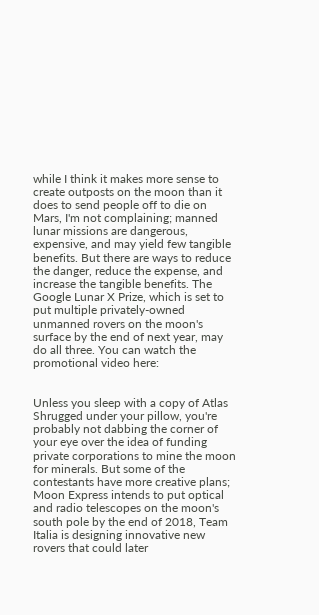while I think it makes more sense to create outposts on the moon than it does to send people off to die on Mars, I'm not complaining; manned lunar missions are dangerous, expensive, and may yield few tangible benefits. But there are ways to reduce the danger, reduce the expense, and increase the tangible benefits. The Google Lunar X Prize, which is set to put multiple privately-owned unmanned rovers on the moon's surface by the end of next year, may do all three. You can watch the promotional video here:


Unless you sleep with a copy of Atlas Shrugged under your pillow, you're probably not dabbing the corner of your eye over the idea of funding private corporations to mine the moon for minerals. But some of the contestants have more creative plans; Moon Express intends to put optical and radio telescopes on the moon's south pole by the end of 2018, Team Italia is designing innovative new rovers that could later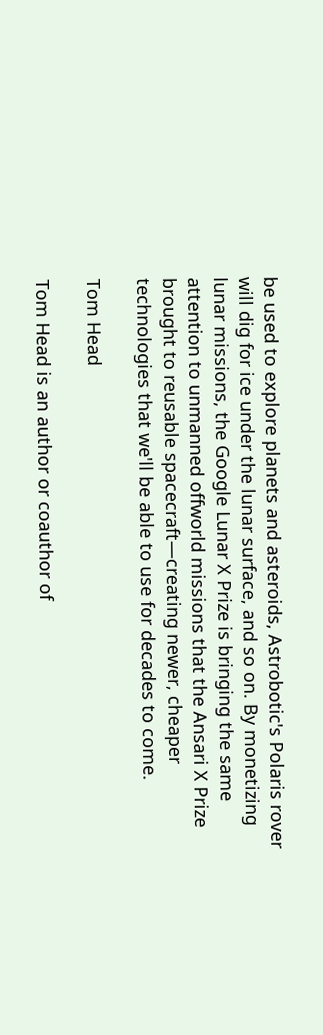be used to explore planets and asteroids, Astrobotic's Polaris rover will dig for ice under the lunar surface, and so on. By monetizing lunar missions, the Google Lunar X Prize is bringing the same attention to unmanned offworld missions that the Ansari X Prize brought to reusable spacecraft—creating newer, cheaper technologies that we'll be able to use for decades to come.

Tom Head

Tom Head is an author or coauthor of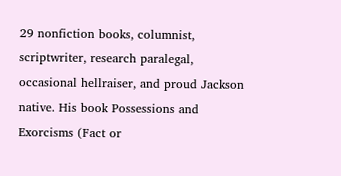29 nonfiction books, columnist, scriptwriter, research paralegal, occasional hellraiser, and proud Jackson native. His book Possessions and Exorcisms (Fact or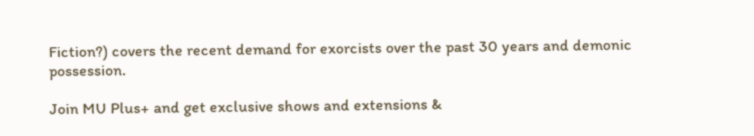Fiction?) covers the recent demand for exorcists over the past 30 years and demonic possession.

Join MU Plus+ and get exclusive shows and extensions &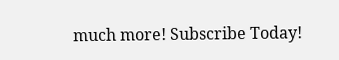much more! Subscribe Today!